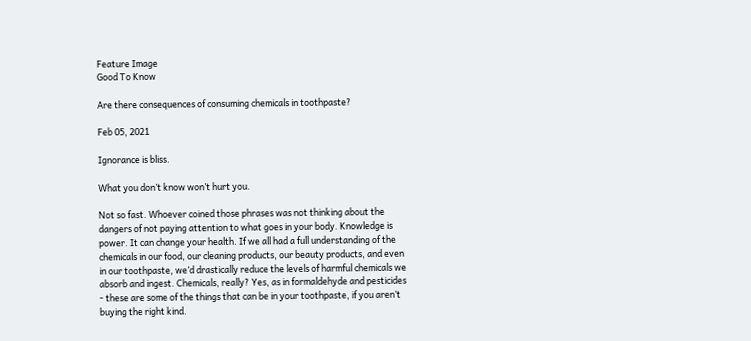Feature Image
Good To Know

Are there consequences of consuming chemicals in toothpaste?

Feb 05, 2021

Ignorance is bliss.

What you don’t know won’t hurt you.

Not so fast. Whoever coined those phrases was not thinking about the dangers of not paying attention to what goes in your body. Knowledge is power. It can change your health. If we all had a full understanding of the chemicals in our food, our cleaning products, our beauty products, and even in our toothpaste, we’d drastically reduce the levels of harmful chemicals we absorb and ingest. Chemicals, really? Yes, as in formaldehyde and pesticides - these are some of the things that can be in your toothpaste, if you aren’t buying the right kind.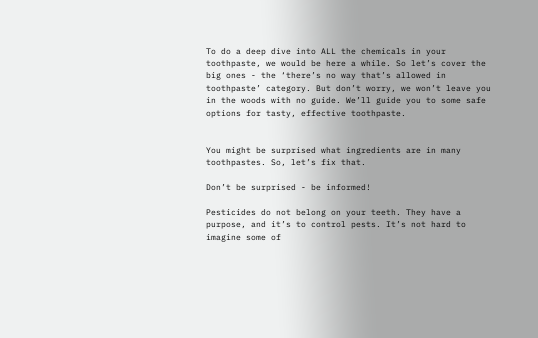To do a deep dive into ALL the chemicals in your toothpaste, we would be here a while. So let’s cover the big ones - the ‘there’s no way that’s allowed in toothpaste’ category. But don’t worry, we won’t leave you in the woods with no guide. We’ll guide you to some safe options for tasty, effective toothpaste.


You might be surprised what ingredients are in many toothpastes. So, let’s fix that.

Don’t be surprised - be informed!

Pesticides do not belong on your teeth. They have a purpose, and it’s to control pests. It’s not hard to imagine some of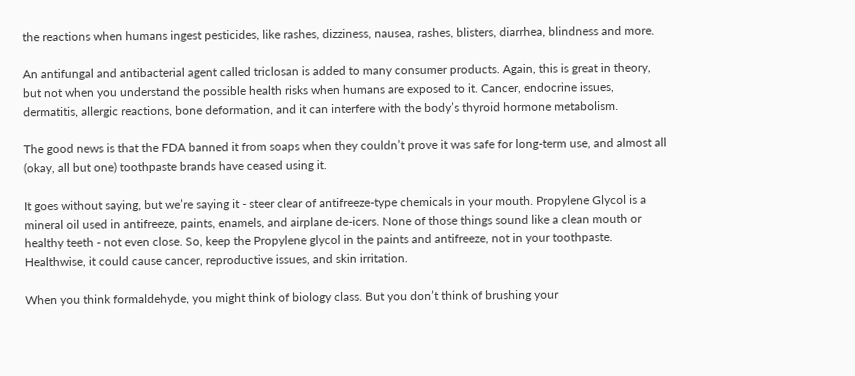the reactions when humans ingest pesticides, like rashes, dizziness, nausea, rashes, blisters, diarrhea, blindness and more.

An antifungal and antibacterial agent called triclosan is added to many consumer products. Again, this is great in theory, but not when you understand the possible health risks when humans are exposed to it. Cancer, endocrine issues, dermatitis, allergic reactions, bone deformation, and it can interfere with the body’s thyroid hormone metabolism.

The good news is that the FDA banned it from soaps when they couldn’t prove it was safe for long-term use, and almost all (okay, all but one) toothpaste brands have ceased using it.

It goes without saying, but we’re saying it - steer clear of antifreeze-type chemicals in your mouth. Propylene Glycol is a mineral oil used in antifreeze, paints, enamels, and airplane de-icers. None of those things sound like a clean mouth or healthy teeth - not even close. So, keep the Propylene glycol in the paints and antifreeze, not in your toothpaste. Healthwise, it could cause cancer, reproductive issues, and skin irritation.

When you think formaldehyde, you might think of biology class. But you don’t think of brushing your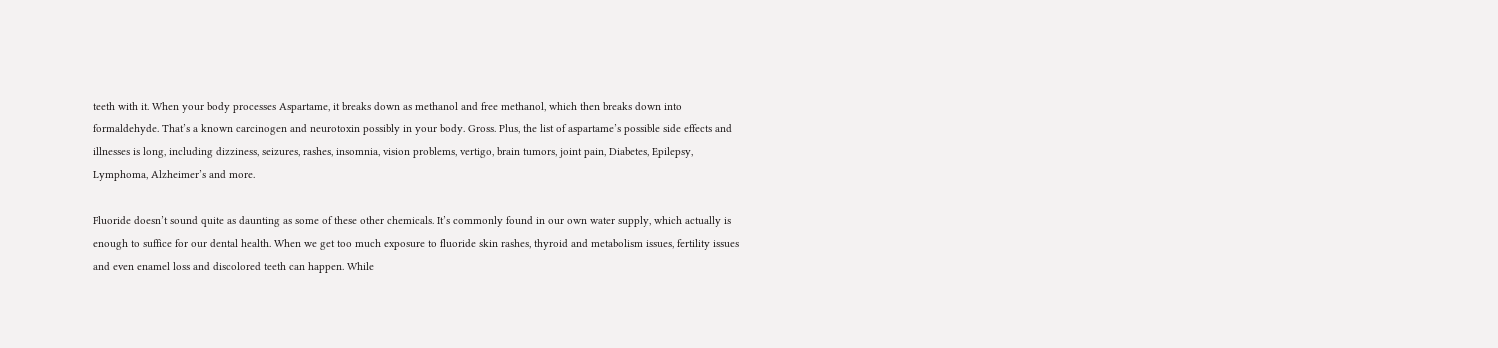teeth with it. When your body processes Aspartame, it breaks down as methanol and free methanol, which then breaks down into formaldehyde. That’s a known carcinogen and neurotoxin possibly in your body. Gross. Plus, the list of aspartame’s possible side effects and illnesses is long, including dizziness, seizures, rashes, insomnia, vision problems, vertigo, brain tumors, joint pain, Diabetes, Epilepsy, Lymphoma, Alzheimer’s and more.

Fluoride doesn’t sound quite as daunting as some of these other chemicals. It’s commonly found in our own water supply, which actually is enough to suffice for our dental health. When we get too much exposure to fluoride skin rashes, thyroid and metabolism issues, fertility issues and even enamel loss and discolored teeth can happen. While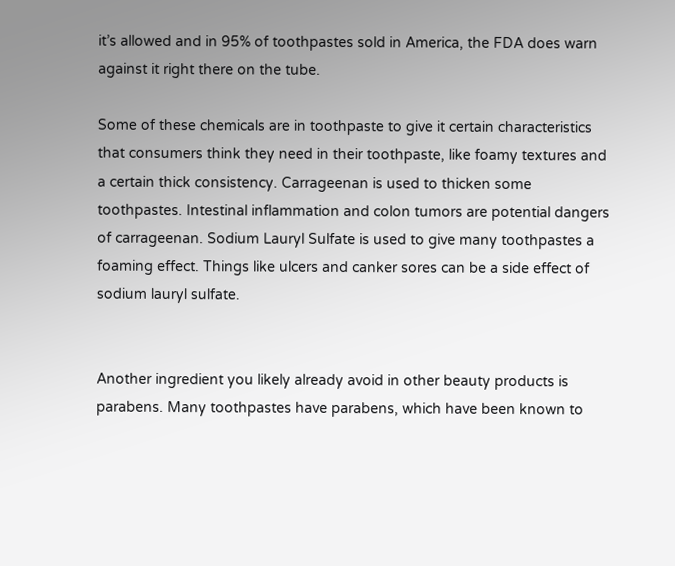it’s allowed and in 95% of toothpastes sold in America, the FDA does warn against it right there on the tube.

Some of these chemicals are in toothpaste to give it certain characteristics that consumers think they need in their toothpaste, like foamy textures and a certain thick consistency. Carrageenan is used to thicken some toothpastes. Intestinal inflammation and colon tumors are potential dangers of carrageenan. Sodium Lauryl Sulfate is used to give many toothpastes a foaming effect. Things like ulcers and canker sores can be a side effect of sodium lauryl sulfate.


Another ingredient you likely already avoid in other beauty products is parabens. Many toothpastes have parabens, which have been known to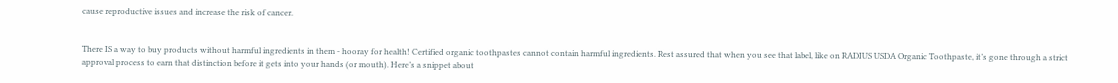cause reproductive issues and increase the risk of cancer.


There IS a way to buy products without harmful ingredients in them - hooray for health! Certified organic toothpastes cannot contain harmful ingredients. Rest assured that when you see that label, like on RADIUS USDA Organic Toothpaste, it’s gone through a strict approval process to earn that distinction before it gets into your hands (or mouth). Here’s a snippet about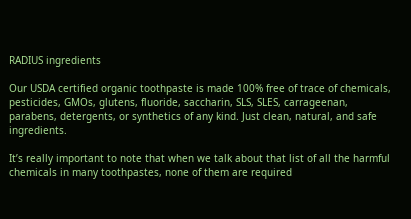RADIUS ingredients

Our USDA certified organic toothpaste is made 100% free of trace of chemicals, pesticides, GMOs, glutens, fluoride, saccharin, SLS, SLES, carrageenan, parabens, detergents, or synthetics of any kind. Just clean, natural, and safe ingredients.

It’s really important to note that when we talk about that list of all the harmful chemicals in many toothpastes, none of them are required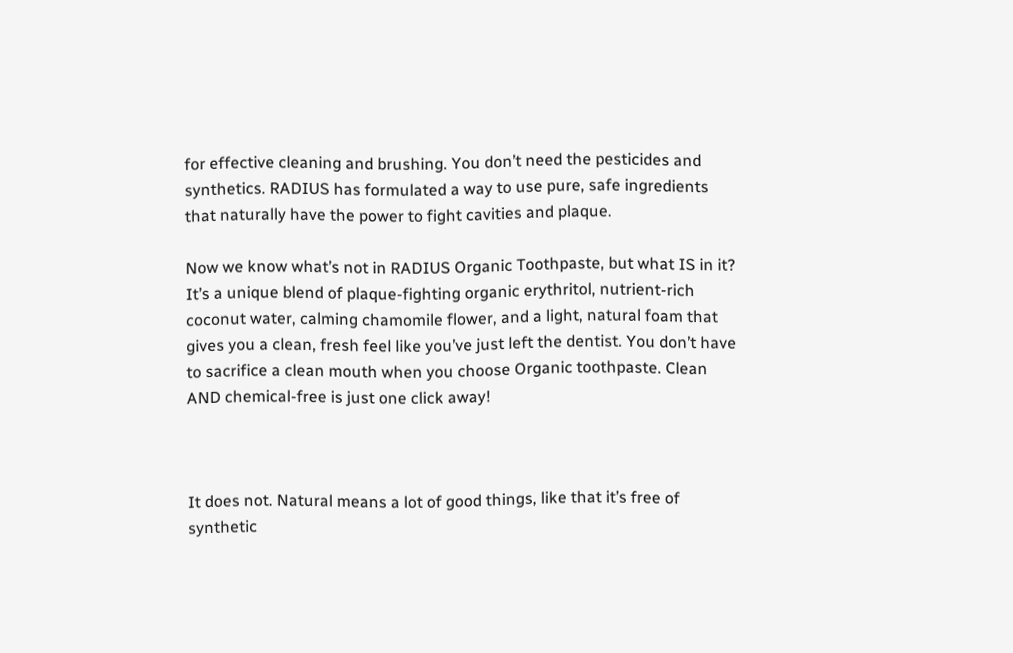for effective cleaning and brushing. You don’t need the pesticides and synthetics. RADIUS has formulated a way to use pure, safe ingredients that naturally have the power to fight cavities and plaque.

Now we know what’s not in RADIUS Organic Toothpaste, but what IS in it? It’s a unique blend of plaque-fighting organic erythritol, nutrient-rich coconut water, calming chamomile flower, and a light, natural foam that gives you a clean, fresh feel like you’ve just left the dentist. You don’t have to sacrifice a clean mouth when you choose Organic toothpaste. Clean AND chemical-free is just one click away!



It does not. Natural means a lot of good things, like that it’s free of synthetic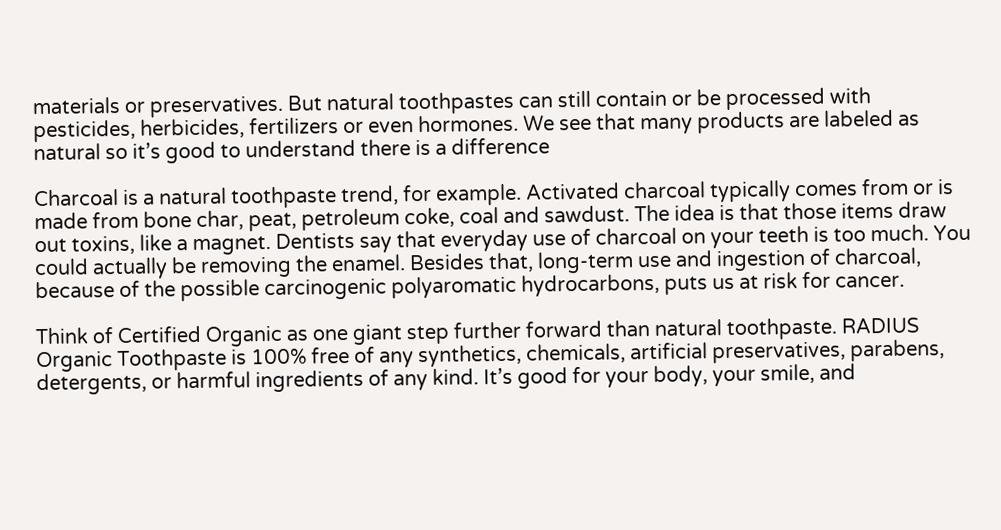materials or preservatives. But natural toothpastes can still contain or be processed with pesticides, herbicides, fertilizers or even hormones. We see that many products are labeled as natural so it’s good to understand there is a difference

Charcoal is a natural toothpaste trend, for example. Activated charcoal typically comes from or is made from bone char, peat, petroleum coke, coal and sawdust. The idea is that those items draw out toxins, like a magnet. Dentists say that everyday use of charcoal on your teeth is too much. You could actually be removing the enamel. Besides that, long-term use and ingestion of charcoal, because of the possible carcinogenic polyaromatic hydrocarbons, puts us at risk for cancer.

Think of Certified Organic as one giant step further forward than natural toothpaste. RADIUS Organic Toothpaste is 100% free of any synthetics, chemicals, artificial preservatives, parabens, detergents, or harmful ingredients of any kind. It’s good for your body, your smile, and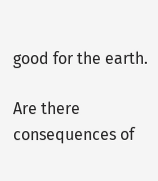good for the earth.

Are there consequences of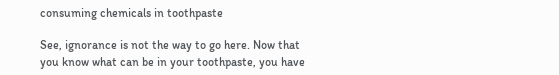consuming chemicals in toothpaste

See, ignorance is not the way to go here. Now that you know what can be in your toothpaste, you have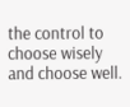the control to choose wisely and choose well.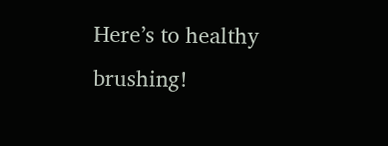Here’s to healthy brushing!